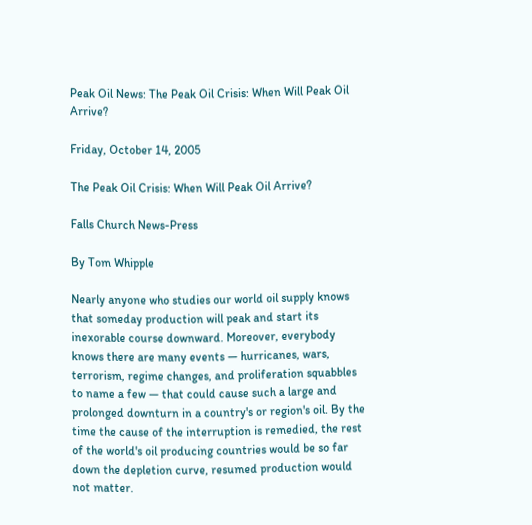Peak Oil News: The Peak Oil Crisis: When Will Peak Oil Arrive?

Friday, October 14, 2005

The Peak Oil Crisis: When Will Peak Oil Arrive?

Falls Church News-Press

By Tom Whipple

Nearly anyone who studies our world oil supply knows that someday production will peak and start its inexorable course downward. Moreover, everybody knows there are many events — hurricanes, wars, terrorism, regime changes, and proliferation squabbles to name a few — that could cause such a large and prolonged downturn in a country's or region's oil. By the time the cause of the interruption is remedied, the rest of the world's oil producing countries would be so far down the depletion curve, resumed production would not matter.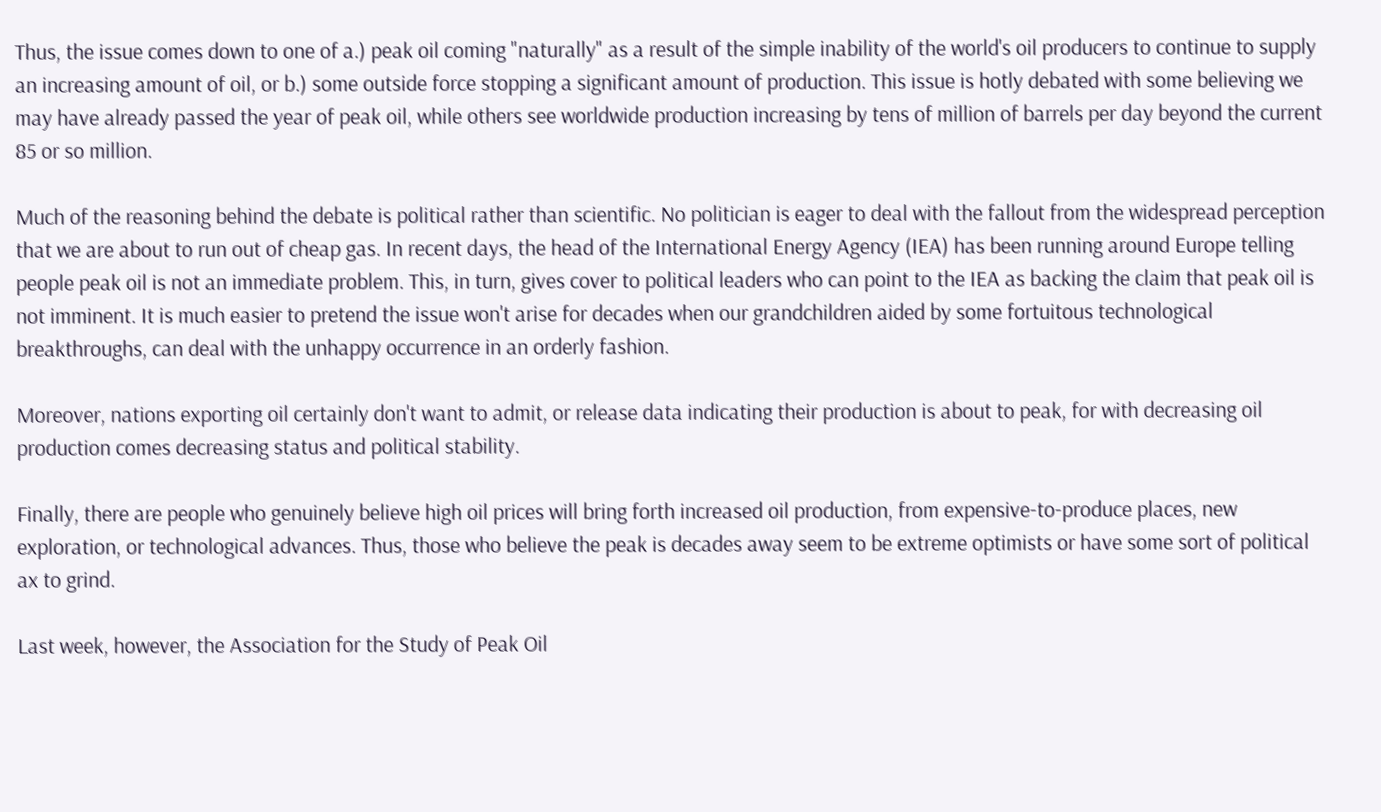Thus, the issue comes down to one of a.) peak oil coming "naturally" as a result of the simple inability of the world's oil producers to continue to supply an increasing amount of oil, or b.) some outside force stopping a significant amount of production. This issue is hotly debated with some believing we may have already passed the year of peak oil, while others see worldwide production increasing by tens of million of barrels per day beyond the current 85 or so million.

Much of the reasoning behind the debate is political rather than scientific. No politician is eager to deal with the fallout from the widespread perception that we are about to run out of cheap gas. In recent days, the head of the International Energy Agency (IEA) has been running around Europe telling people peak oil is not an immediate problem. This, in turn, gives cover to political leaders who can point to the IEA as backing the claim that peak oil is not imminent. It is much easier to pretend the issue won't arise for decades when our grandchildren aided by some fortuitous technological breakthroughs, can deal with the unhappy occurrence in an orderly fashion.

Moreover, nations exporting oil certainly don't want to admit, or release data indicating their production is about to peak, for with decreasing oil production comes decreasing status and political stability.

Finally, there are people who genuinely believe high oil prices will bring forth increased oil production, from expensive-to-produce places, new exploration, or technological advances. Thus, those who believe the peak is decades away seem to be extreme optimists or have some sort of political ax to grind.

Last week, however, the Association for the Study of Peak Oil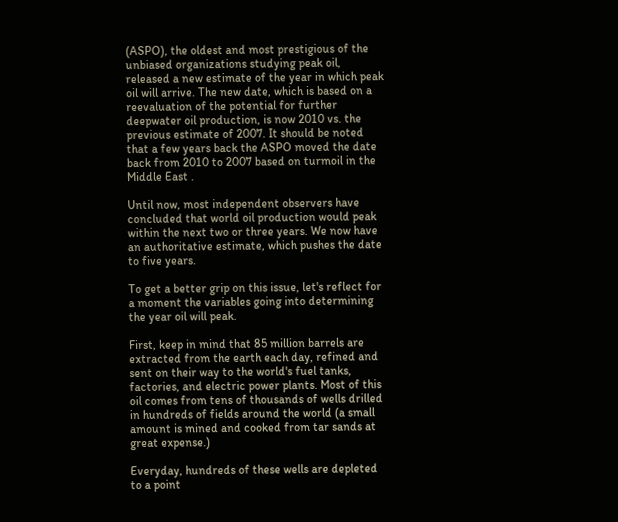(ASPO), the oldest and most prestigious of the unbiased organizations studying peak oil, released a new estimate of the year in which peak oil will arrive. The new date, which is based on a reevaluation of the potential for further deepwater oil production, is now 2010 vs. the previous estimate of 2007. It should be noted that a few years back the ASPO moved the date back from 2010 to 2007 based on turmoil in the Middle East .

Until now, most independent observers have concluded that world oil production would peak within the next two or three years. We now have an authoritative estimate, which pushes the date to five years.

To get a better grip on this issue, let's reflect for a moment the variables going into determining the year oil will peak.

First, keep in mind that 85 million barrels are extracted from the earth each day, refined and sent on their way to the world's fuel tanks, factories, and electric power plants. Most of this oil comes from tens of thousands of wells drilled in hundreds of fields around the world (a small amount is mined and cooked from tar sands at great expense.)

Everyday, hundreds of these wells are depleted to a point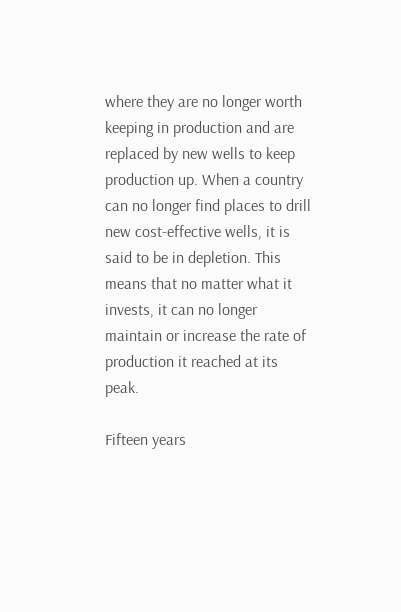where they are no longer worth keeping in production and are replaced by new wells to keep production up. When a country can no longer find places to drill new cost-effective wells, it is said to be in depletion. This means that no matter what it invests, it can no longer maintain or increase the rate of production it reached at its peak.

Fifteen years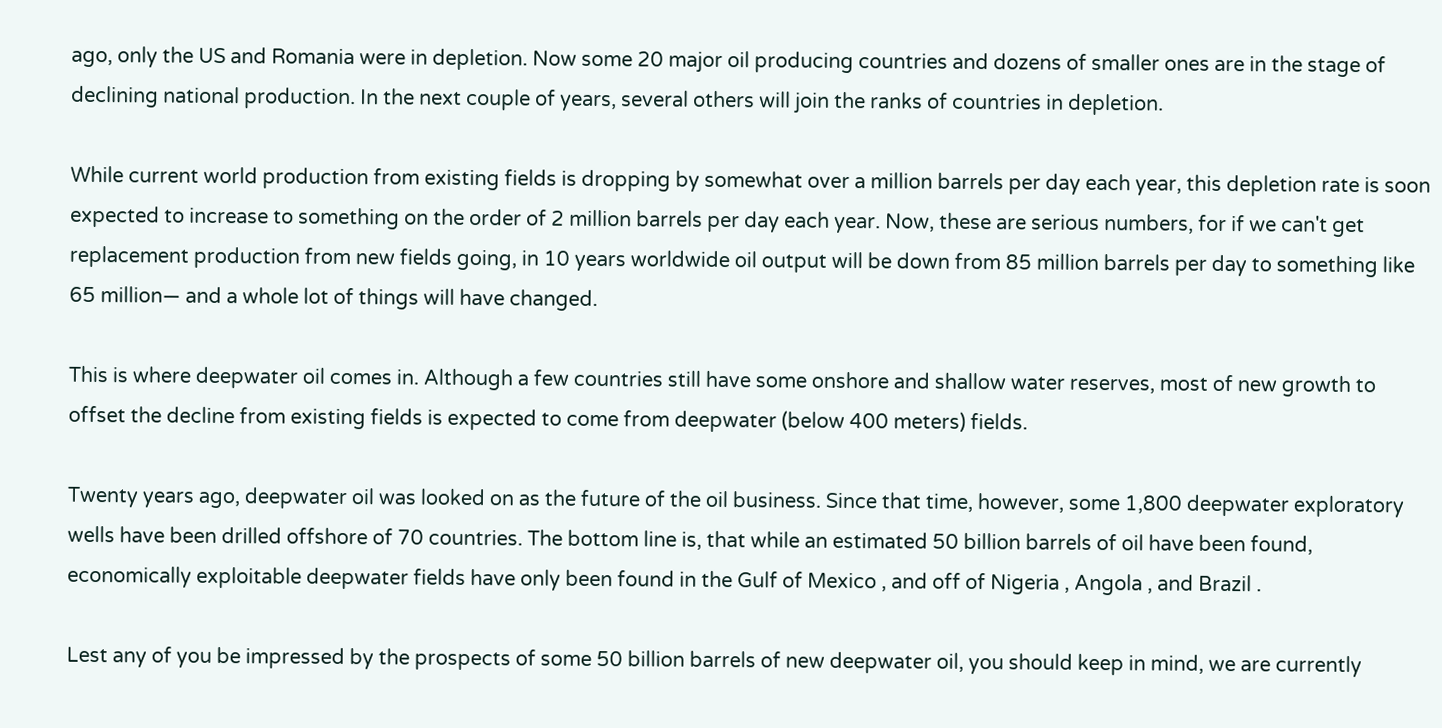ago, only the US and Romania were in depletion. Now some 20 major oil producing countries and dozens of smaller ones are in the stage of declining national production. In the next couple of years, several others will join the ranks of countries in depletion.

While current world production from existing fields is dropping by somewhat over a million barrels per day each year, this depletion rate is soon expected to increase to something on the order of 2 million barrels per day each year. Now, these are serious numbers, for if we can't get replacement production from new fields going, in 10 years worldwide oil output will be down from 85 million barrels per day to something like 65 million— and a whole lot of things will have changed.

This is where deepwater oil comes in. Although a few countries still have some onshore and shallow water reserves, most of new growth to offset the decline from existing fields is expected to come from deepwater (below 400 meters) fields.

Twenty years ago, deepwater oil was looked on as the future of the oil business. Since that time, however, some 1,800 deepwater exploratory wells have been drilled offshore of 70 countries. The bottom line is, that while an estimated 50 billion barrels of oil have been found, economically exploitable deepwater fields have only been found in the Gulf of Mexico , and off of Nigeria , Angola , and Brazil .

Lest any of you be impressed by the prospects of some 50 billion barrels of new deepwater oil, you should keep in mind, we are currently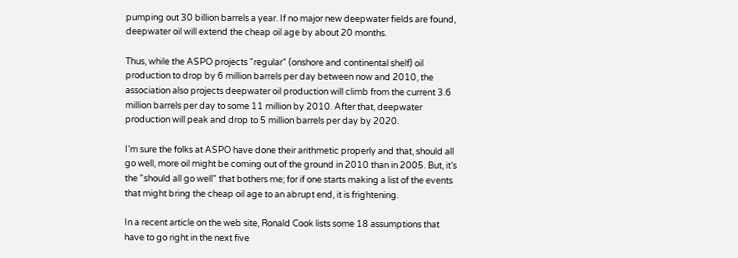pumping out 30 billion barrels a year. If no major new deepwater fields are found, deepwater oil will extend the cheap oil age by about 20 months.

Thus, while the ASPO projects "regular" (onshore and continental shelf) oil production to drop by 6 million barrels per day between now and 2010, the association also projects deepwater oil production will climb from the current 3.6 million barrels per day to some 11 million by 2010. After that, deepwater production will peak and drop to 5 million barrels per day by 2020.

I’m sure the folks at ASPO have done their arithmetic properly and that, should all go well, more oil might be coming out of the ground in 2010 than in 2005. But, it’s the "should all go well" that bothers me; for if one starts making a list of the events that might bring the cheap oil age to an abrupt end, it is frightening.

In a recent article on the web site, Ronald Cook lists some 18 assumptions that have to go right in the next five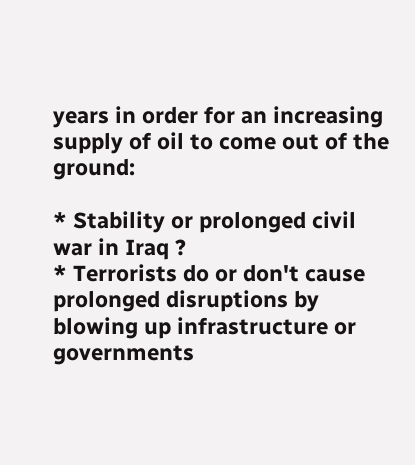years in order for an increasing supply of oil to come out of the ground:

* Stability or prolonged civil war in Iraq ?
* Terrorists do or don't cause prolonged disruptions by blowing up infrastructure or governments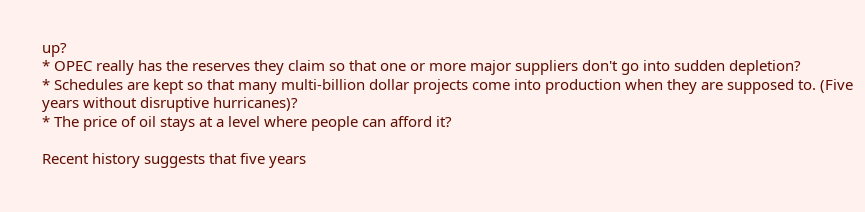up?
* OPEC really has the reserves they claim so that one or more major suppliers don't go into sudden depletion?
* Schedules are kept so that many multi-billion dollar projects come into production when they are supposed to. (Five years without disruptive hurricanes)?
* The price of oil stays at a level where people can afford it?

Recent history suggests that five years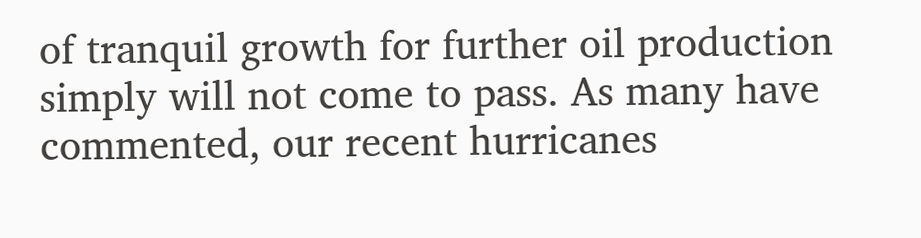of tranquil growth for further oil production simply will not come to pass. As many have commented, our recent hurricanes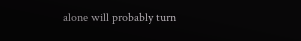alone will probably turn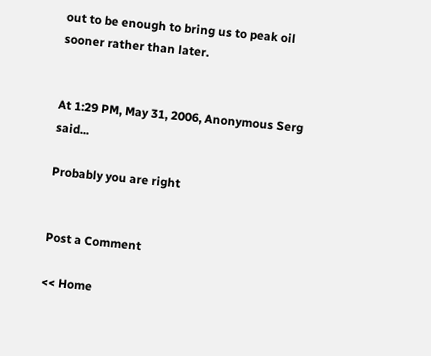out to be enough to bring us to peak oil sooner rather than later.


At 1:29 PM, May 31, 2006, Anonymous Serg said...

Probably you are right


Post a Comment

<< Home